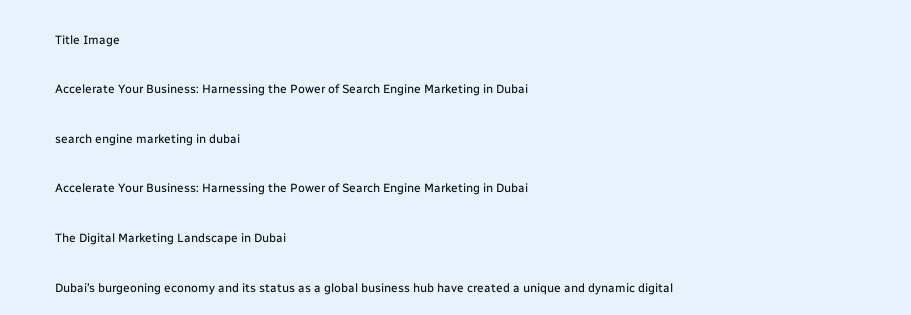Title Image

Accelerate Your Business: Harnessing the Power of Search Engine Marketing in Dubai

search engine marketing in dubai

Accelerate Your Business: Harnessing the Power of Search Engine Marketing in Dubai

The Digital Marketing Landscape in Dubai

Dubai’s burgeoning economy and its status as a global business hub have created a unique and dynamic digital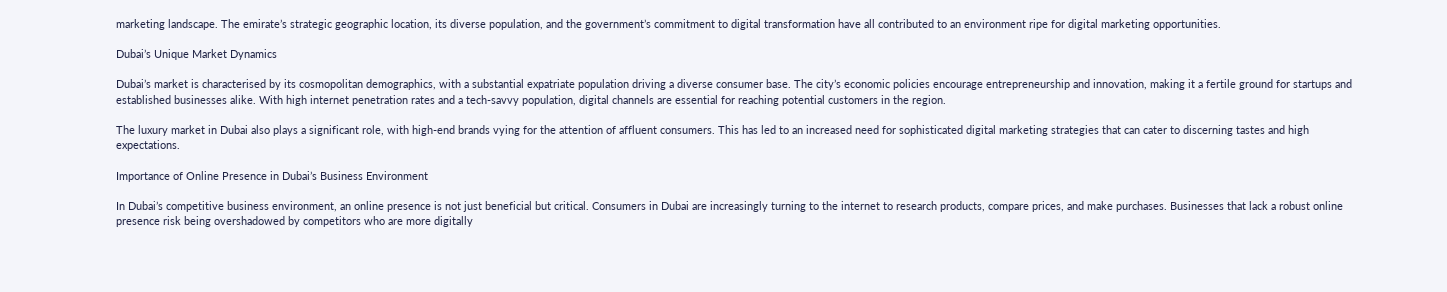marketing landscape. The emirate’s strategic geographic location, its diverse population, and the government’s commitment to digital transformation have all contributed to an environment ripe for digital marketing opportunities.

Dubai’s Unique Market Dynamics

Dubai’s market is characterised by its cosmopolitan demographics, with a substantial expatriate population driving a diverse consumer base. The city’s economic policies encourage entrepreneurship and innovation, making it a fertile ground for startups and established businesses alike. With high internet penetration rates and a tech-savvy population, digital channels are essential for reaching potential customers in the region.

The luxury market in Dubai also plays a significant role, with high-end brands vying for the attention of affluent consumers. This has led to an increased need for sophisticated digital marketing strategies that can cater to discerning tastes and high expectations.

Importance of Online Presence in Dubai’s Business Environment

In Dubai’s competitive business environment, an online presence is not just beneficial but critical. Consumers in Dubai are increasingly turning to the internet to research products, compare prices, and make purchases. Businesses that lack a robust online presence risk being overshadowed by competitors who are more digitally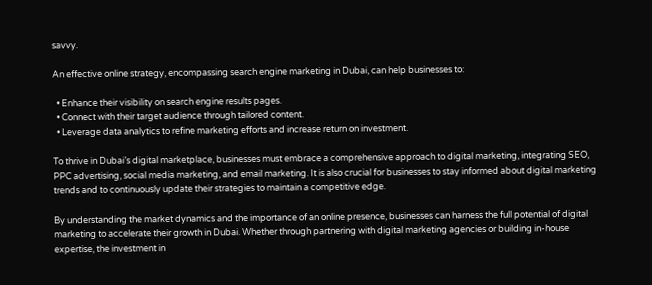savvy.

An effective online strategy, encompassing search engine marketing in Dubai, can help businesses to:

  • Enhance their visibility on search engine results pages.
  • Connect with their target audience through tailored content.
  • Leverage data analytics to refine marketing efforts and increase return on investment.

To thrive in Dubai’s digital marketplace, businesses must embrace a comprehensive approach to digital marketing, integrating SEO, PPC advertising, social media marketing, and email marketing. It is also crucial for businesses to stay informed about digital marketing trends and to continuously update their strategies to maintain a competitive edge.

By understanding the market dynamics and the importance of an online presence, businesses can harness the full potential of digital marketing to accelerate their growth in Dubai. Whether through partnering with digital marketing agencies or building in-house expertise, the investment in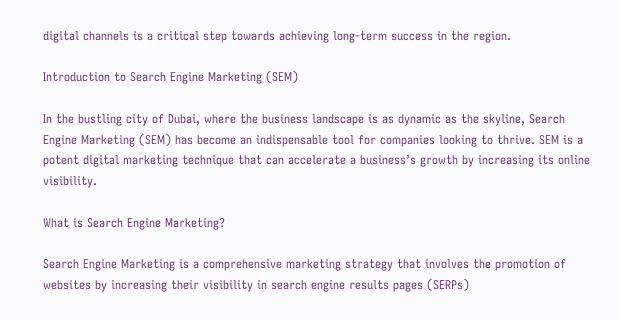digital channels is a critical step towards achieving long-term success in the region.

Introduction to Search Engine Marketing (SEM)

In the bustling city of Dubai, where the business landscape is as dynamic as the skyline, Search Engine Marketing (SEM) has become an indispensable tool for companies looking to thrive. SEM is a potent digital marketing technique that can accelerate a business’s growth by increasing its online visibility.

What is Search Engine Marketing?

Search Engine Marketing is a comprehensive marketing strategy that involves the promotion of websites by increasing their visibility in search engine results pages (SERPs)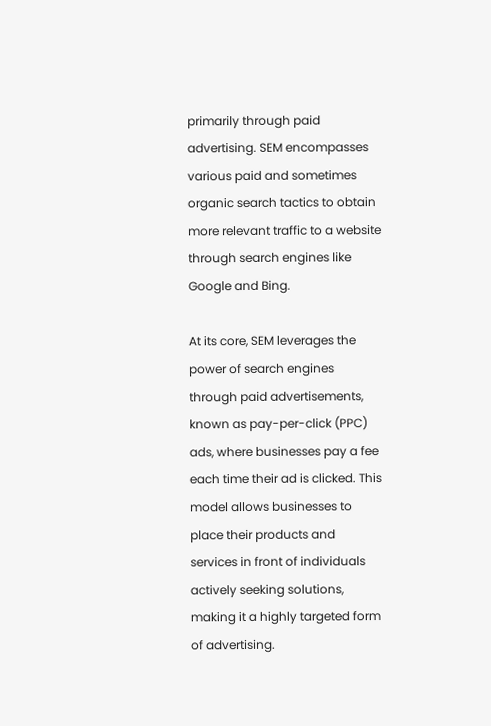primarily through paid advertising. SEM encompasses various paid and sometimes organic search tactics to obtain more relevant traffic to a website through search engines like Google and Bing.

At its core, SEM leverages the power of search engines through paid advertisements, known as pay-per-click (PPC) ads, where businesses pay a fee each time their ad is clicked. This model allows businesses to place their products and services in front of individuals actively seeking solutions, making it a highly targeted form of advertising.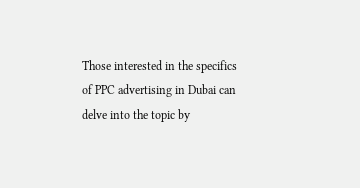Those interested in the specifics of PPC advertising in Dubai can delve into the topic by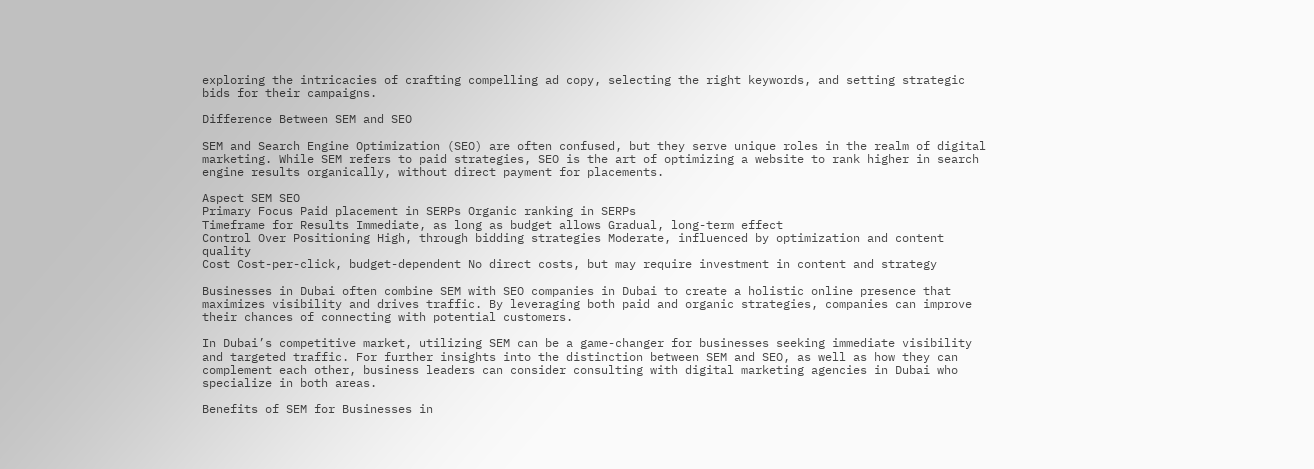exploring the intricacies of crafting compelling ad copy, selecting the right keywords, and setting strategic bids for their campaigns.

Difference Between SEM and SEO

SEM and Search Engine Optimization (SEO) are often confused, but they serve unique roles in the realm of digital marketing. While SEM refers to paid strategies, SEO is the art of optimizing a website to rank higher in search engine results organically, without direct payment for placements.

Aspect SEM SEO
Primary Focus Paid placement in SERPs Organic ranking in SERPs
Timeframe for Results Immediate, as long as budget allows Gradual, long-term effect
Control Over Positioning High, through bidding strategies Moderate, influenced by optimization and content quality
Cost Cost-per-click, budget-dependent No direct costs, but may require investment in content and strategy

Businesses in Dubai often combine SEM with SEO companies in Dubai to create a holistic online presence that maximizes visibility and drives traffic. By leveraging both paid and organic strategies, companies can improve their chances of connecting with potential customers.

In Dubai’s competitive market, utilizing SEM can be a game-changer for businesses seeking immediate visibility and targeted traffic. For further insights into the distinction between SEM and SEO, as well as how they can complement each other, business leaders can consider consulting with digital marketing agencies in Dubai who specialize in both areas.

Benefits of SEM for Businesses in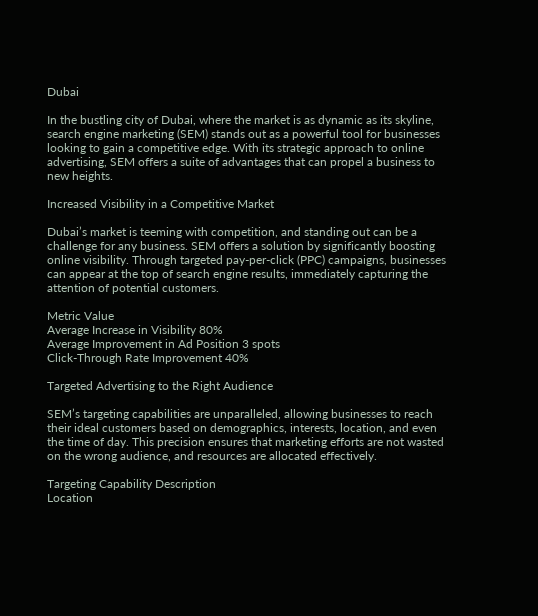Dubai

In the bustling city of Dubai, where the market is as dynamic as its skyline, search engine marketing (SEM) stands out as a powerful tool for businesses looking to gain a competitive edge. With its strategic approach to online advertising, SEM offers a suite of advantages that can propel a business to new heights.

Increased Visibility in a Competitive Market

Dubai’s market is teeming with competition, and standing out can be a challenge for any business. SEM offers a solution by significantly boosting online visibility. Through targeted pay-per-click (PPC) campaigns, businesses can appear at the top of search engine results, immediately capturing the attention of potential customers.

Metric Value
Average Increase in Visibility 80%
Average Improvement in Ad Position 3 spots
Click-Through Rate Improvement 40%

Targeted Advertising to the Right Audience

SEM’s targeting capabilities are unparalleled, allowing businesses to reach their ideal customers based on demographics, interests, location, and even the time of day. This precision ensures that marketing efforts are not wasted on the wrong audience, and resources are allocated effectively.

Targeting Capability Description
Location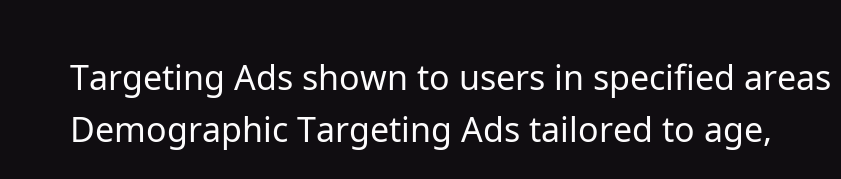Targeting Ads shown to users in specified areas
Demographic Targeting Ads tailored to age,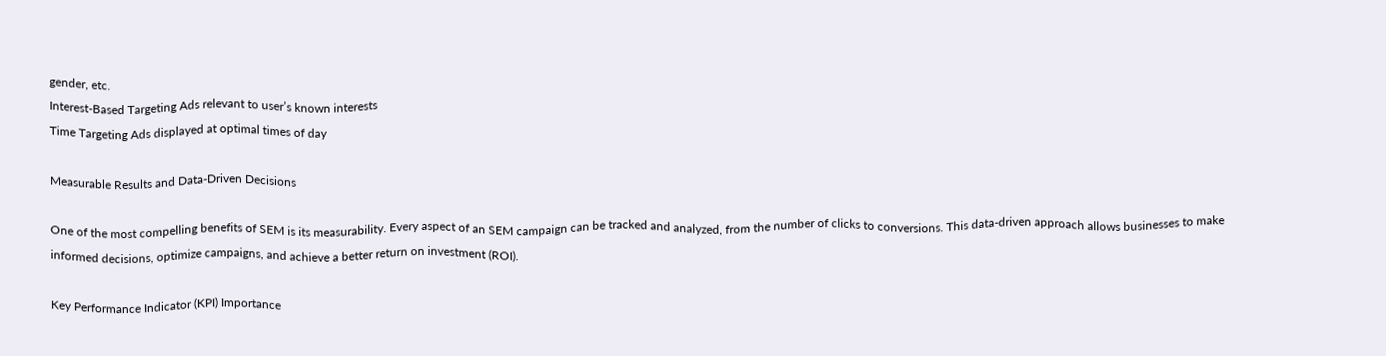gender, etc.
Interest-Based Targeting Ads relevant to user’s known interests
Time Targeting Ads displayed at optimal times of day

Measurable Results and Data-Driven Decisions

One of the most compelling benefits of SEM is its measurability. Every aspect of an SEM campaign can be tracked and analyzed, from the number of clicks to conversions. This data-driven approach allows businesses to make informed decisions, optimize campaigns, and achieve a better return on investment (ROI).

Key Performance Indicator (KPI) Importance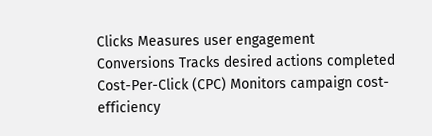Clicks Measures user engagement
Conversions Tracks desired actions completed
Cost-Per-Click (CPC) Monitors campaign cost-efficiency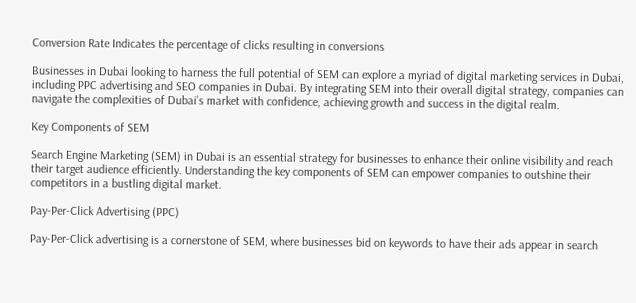Conversion Rate Indicates the percentage of clicks resulting in conversions

Businesses in Dubai looking to harness the full potential of SEM can explore a myriad of digital marketing services in Dubai, including PPC advertising and SEO companies in Dubai. By integrating SEM into their overall digital strategy, companies can navigate the complexities of Dubai’s market with confidence, achieving growth and success in the digital realm.

Key Components of SEM

Search Engine Marketing (SEM) in Dubai is an essential strategy for businesses to enhance their online visibility and reach their target audience efficiently. Understanding the key components of SEM can empower companies to outshine their competitors in a bustling digital market.

Pay-Per-Click Advertising (PPC)

Pay-Per-Click advertising is a cornerstone of SEM, where businesses bid on keywords to have their ads appear in search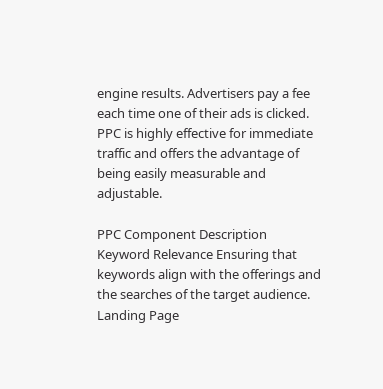engine results. Advertisers pay a fee each time one of their ads is clicked. PPC is highly effective for immediate traffic and offers the advantage of being easily measurable and adjustable.

PPC Component Description
Keyword Relevance Ensuring that keywords align with the offerings and the searches of the target audience.
Landing Page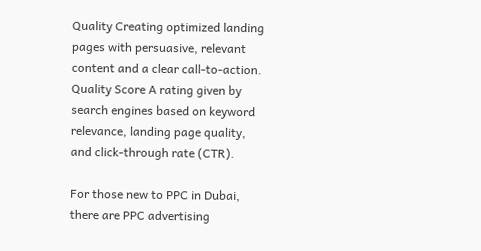Quality Creating optimized landing pages with persuasive, relevant content and a clear call-to-action.
Quality Score A rating given by search engines based on keyword relevance, landing page quality, and click-through rate (CTR).

For those new to PPC in Dubai, there are PPC advertising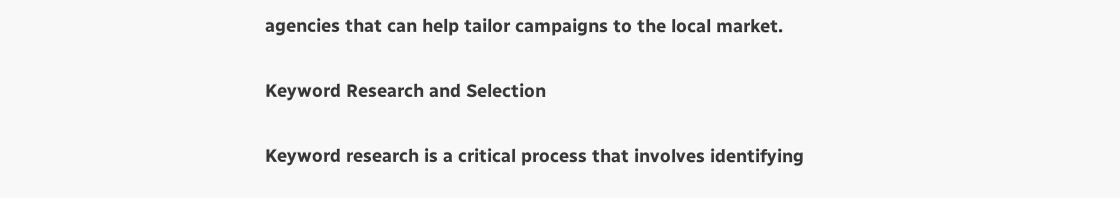agencies that can help tailor campaigns to the local market.

Keyword Research and Selection

Keyword research is a critical process that involves identifying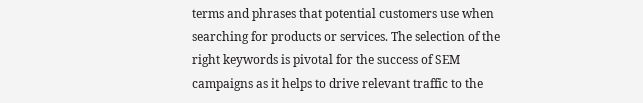terms and phrases that potential customers use when searching for products or services. The selection of the right keywords is pivotal for the success of SEM campaigns as it helps to drive relevant traffic to the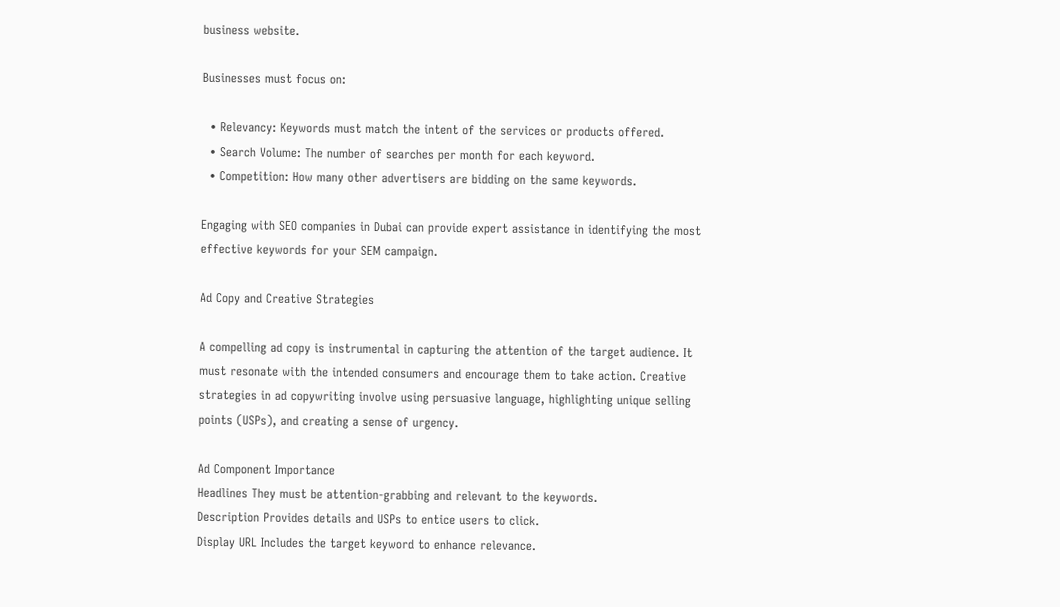business website.

Businesses must focus on:

  • Relevancy: Keywords must match the intent of the services or products offered.
  • Search Volume: The number of searches per month for each keyword.
  • Competition: How many other advertisers are bidding on the same keywords.

Engaging with SEO companies in Dubai can provide expert assistance in identifying the most effective keywords for your SEM campaign.

Ad Copy and Creative Strategies

A compelling ad copy is instrumental in capturing the attention of the target audience. It must resonate with the intended consumers and encourage them to take action. Creative strategies in ad copywriting involve using persuasive language, highlighting unique selling points (USPs), and creating a sense of urgency.

Ad Component Importance
Headlines They must be attention-grabbing and relevant to the keywords.
Description Provides details and USPs to entice users to click.
Display URL Includes the target keyword to enhance relevance.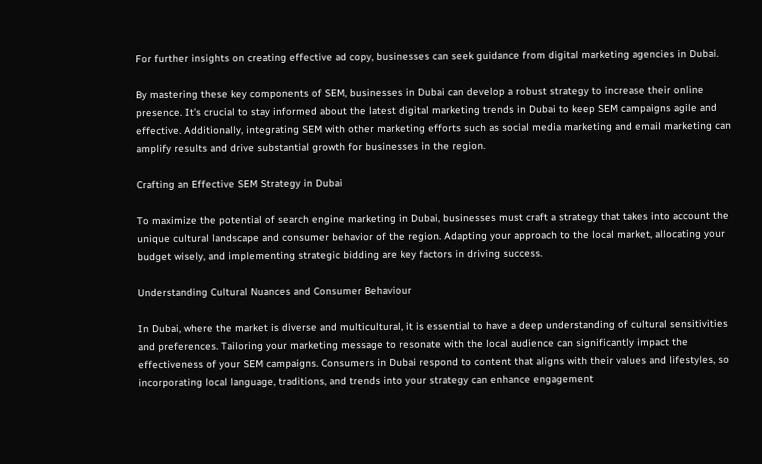For further insights on creating effective ad copy, businesses can seek guidance from digital marketing agencies in Dubai.

By mastering these key components of SEM, businesses in Dubai can develop a robust strategy to increase their online presence. It’s crucial to stay informed about the latest digital marketing trends in Dubai to keep SEM campaigns agile and effective. Additionally, integrating SEM with other marketing efforts such as social media marketing and email marketing can amplify results and drive substantial growth for businesses in the region.

Crafting an Effective SEM Strategy in Dubai

To maximize the potential of search engine marketing in Dubai, businesses must craft a strategy that takes into account the unique cultural landscape and consumer behavior of the region. Adapting your approach to the local market, allocating your budget wisely, and implementing strategic bidding are key factors in driving success.

Understanding Cultural Nuances and Consumer Behaviour

In Dubai, where the market is diverse and multicultural, it is essential to have a deep understanding of cultural sensitivities and preferences. Tailoring your marketing message to resonate with the local audience can significantly impact the effectiveness of your SEM campaigns. Consumers in Dubai respond to content that aligns with their values and lifestyles, so incorporating local language, traditions, and trends into your strategy can enhance engagement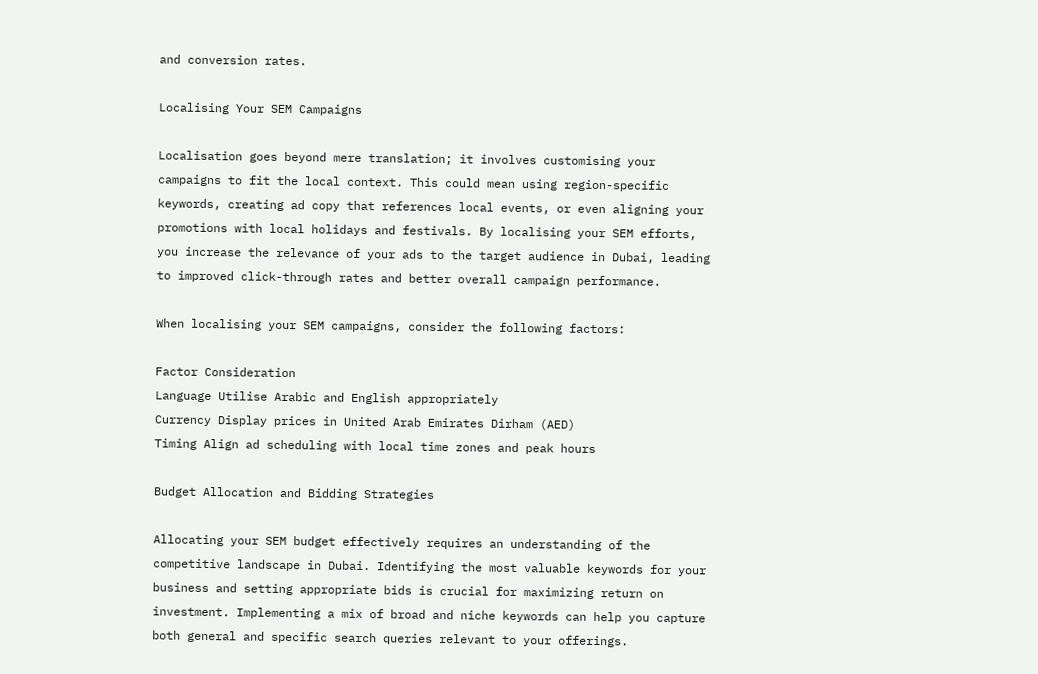and conversion rates.

Localising Your SEM Campaigns

Localisation goes beyond mere translation; it involves customising your campaigns to fit the local context. This could mean using region-specific keywords, creating ad copy that references local events, or even aligning your promotions with local holidays and festivals. By localising your SEM efforts, you increase the relevance of your ads to the target audience in Dubai, leading to improved click-through rates and better overall campaign performance.

When localising your SEM campaigns, consider the following factors:

Factor Consideration
Language Utilise Arabic and English appropriately
Currency Display prices in United Arab Emirates Dirham (AED)
Timing Align ad scheduling with local time zones and peak hours

Budget Allocation and Bidding Strategies

Allocating your SEM budget effectively requires an understanding of the competitive landscape in Dubai. Identifying the most valuable keywords for your business and setting appropriate bids is crucial for maximizing return on investment. Implementing a mix of broad and niche keywords can help you capture both general and specific search queries relevant to your offerings.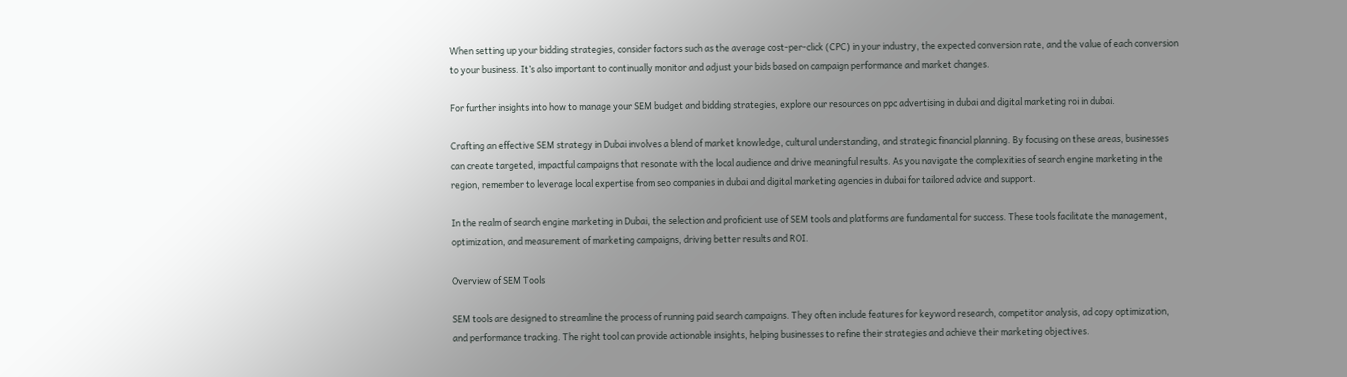When setting up your bidding strategies, consider factors such as the average cost-per-click (CPC) in your industry, the expected conversion rate, and the value of each conversion to your business. It’s also important to continually monitor and adjust your bids based on campaign performance and market changes.

For further insights into how to manage your SEM budget and bidding strategies, explore our resources on ppc advertising in dubai and digital marketing roi in dubai.

Crafting an effective SEM strategy in Dubai involves a blend of market knowledge, cultural understanding, and strategic financial planning. By focusing on these areas, businesses can create targeted, impactful campaigns that resonate with the local audience and drive meaningful results. As you navigate the complexities of search engine marketing in the region, remember to leverage local expertise from seo companies in dubai and digital marketing agencies in dubai for tailored advice and support.

In the realm of search engine marketing in Dubai, the selection and proficient use of SEM tools and platforms are fundamental for success. These tools facilitate the management, optimization, and measurement of marketing campaigns, driving better results and ROI.

Overview of SEM Tools

SEM tools are designed to streamline the process of running paid search campaigns. They often include features for keyword research, competitor analysis, ad copy optimization, and performance tracking. The right tool can provide actionable insights, helping businesses to refine their strategies and achieve their marketing objectives.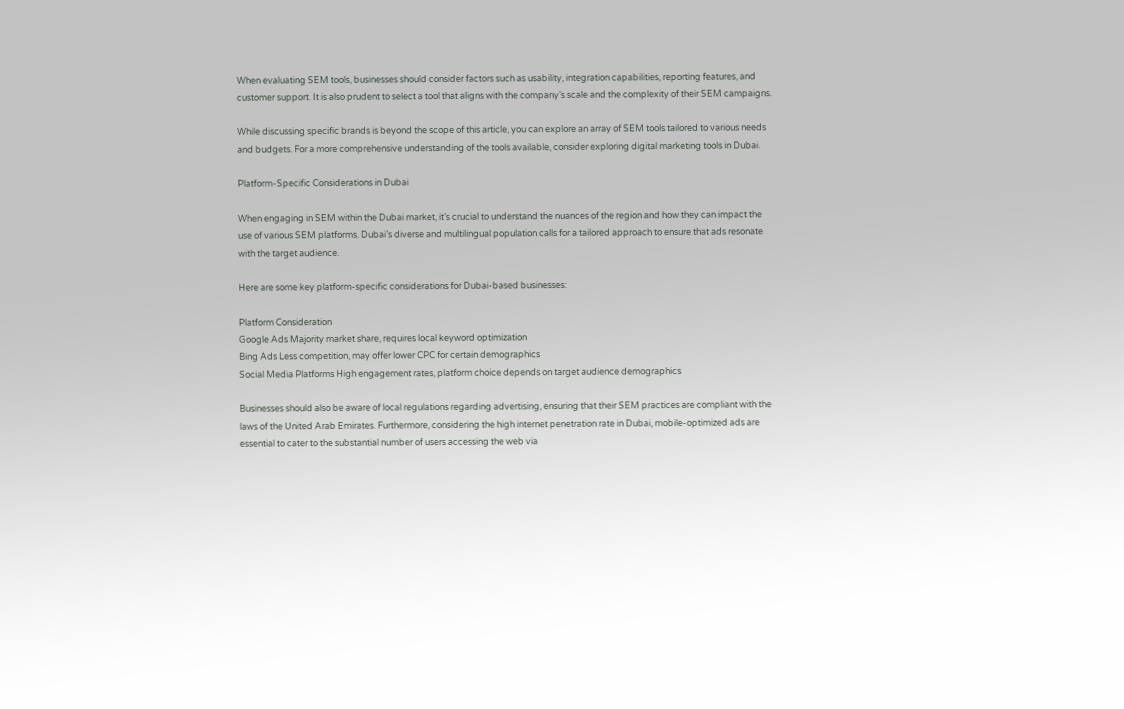When evaluating SEM tools, businesses should consider factors such as usability, integration capabilities, reporting features, and customer support. It is also prudent to select a tool that aligns with the company’s scale and the complexity of their SEM campaigns.

While discussing specific brands is beyond the scope of this article, you can explore an array of SEM tools tailored to various needs and budgets. For a more comprehensive understanding of the tools available, consider exploring digital marketing tools in Dubai.

Platform-Specific Considerations in Dubai

When engaging in SEM within the Dubai market, it’s crucial to understand the nuances of the region and how they can impact the use of various SEM platforms. Dubai’s diverse and multilingual population calls for a tailored approach to ensure that ads resonate with the target audience.

Here are some key platform-specific considerations for Dubai-based businesses:

Platform Consideration
Google Ads Majority market share, requires local keyword optimization
Bing Ads Less competition, may offer lower CPC for certain demographics
Social Media Platforms High engagement rates, platform choice depends on target audience demographics

Businesses should also be aware of local regulations regarding advertising, ensuring that their SEM practices are compliant with the laws of the United Arab Emirates. Furthermore, considering the high internet penetration rate in Dubai, mobile-optimized ads are essential to cater to the substantial number of users accessing the web via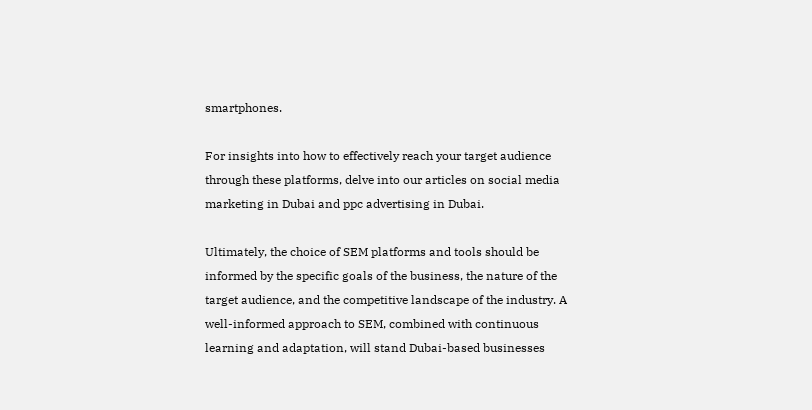smartphones.

For insights into how to effectively reach your target audience through these platforms, delve into our articles on social media marketing in Dubai and ppc advertising in Dubai.

Ultimately, the choice of SEM platforms and tools should be informed by the specific goals of the business, the nature of the target audience, and the competitive landscape of the industry. A well-informed approach to SEM, combined with continuous learning and adaptation, will stand Dubai-based businesses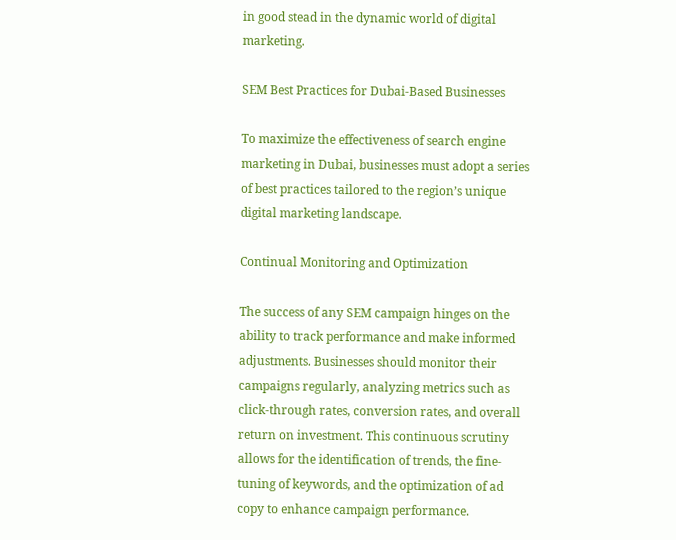in good stead in the dynamic world of digital marketing.

SEM Best Practices for Dubai-Based Businesses

To maximize the effectiveness of search engine marketing in Dubai, businesses must adopt a series of best practices tailored to the region’s unique digital marketing landscape.

Continual Monitoring and Optimization

The success of any SEM campaign hinges on the ability to track performance and make informed adjustments. Businesses should monitor their campaigns regularly, analyzing metrics such as click-through rates, conversion rates, and overall return on investment. This continuous scrutiny allows for the identification of trends, the fine-tuning of keywords, and the optimization of ad copy to enhance campaign performance.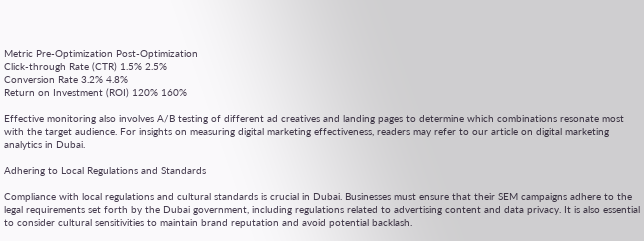Metric Pre-Optimization Post-Optimization
Click-through Rate (CTR) 1.5% 2.5%
Conversion Rate 3.2% 4.8%
Return on Investment (ROI) 120% 160%

Effective monitoring also involves A/B testing of different ad creatives and landing pages to determine which combinations resonate most with the target audience. For insights on measuring digital marketing effectiveness, readers may refer to our article on digital marketing analytics in Dubai.

Adhering to Local Regulations and Standards

Compliance with local regulations and cultural standards is crucial in Dubai. Businesses must ensure that their SEM campaigns adhere to the legal requirements set forth by the Dubai government, including regulations related to advertising content and data privacy. It is also essential to consider cultural sensitivities to maintain brand reputation and avoid potential backlash.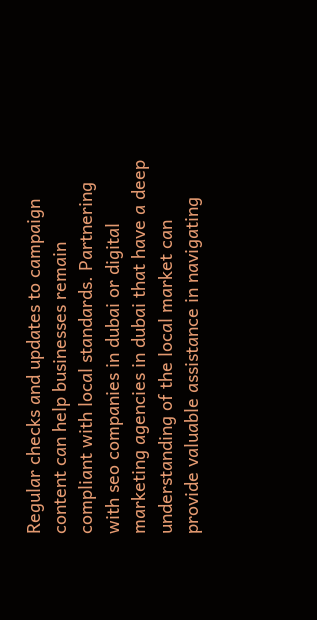Regular checks and updates to campaign content can help businesses remain compliant with local standards. Partnering with seo companies in dubai or digital marketing agencies in dubai that have a deep understanding of the local market can provide valuable assistance in navigating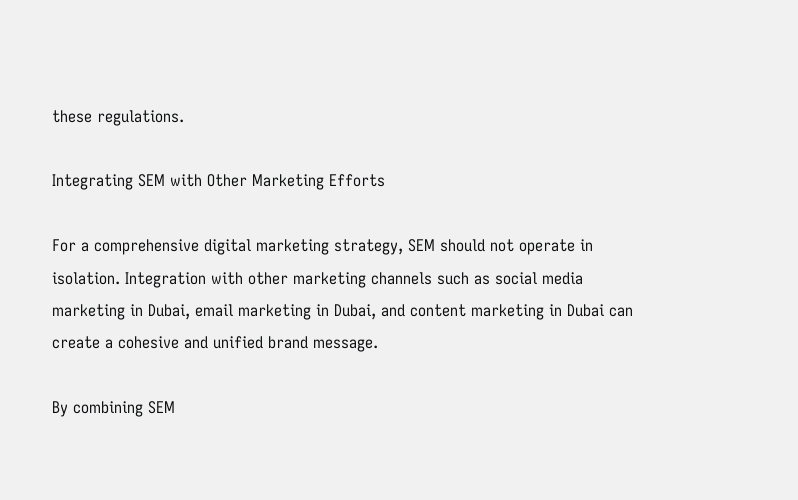these regulations.

Integrating SEM with Other Marketing Efforts

For a comprehensive digital marketing strategy, SEM should not operate in isolation. Integration with other marketing channels such as social media marketing in Dubai, email marketing in Dubai, and content marketing in Dubai can create a cohesive and unified brand message.

By combining SEM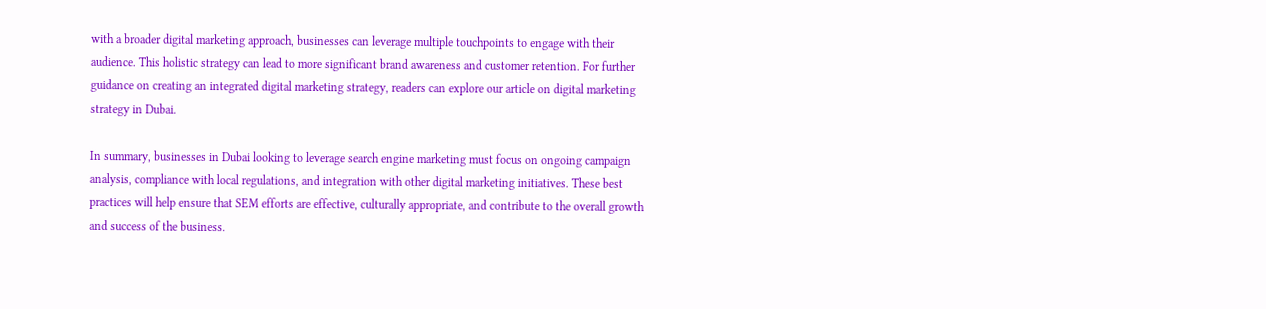with a broader digital marketing approach, businesses can leverage multiple touchpoints to engage with their audience. This holistic strategy can lead to more significant brand awareness and customer retention. For further guidance on creating an integrated digital marketing strategy, readers can explore our article on digital marketing strategy in Dubai.

In summary, businesses in Dubai looking to leverage search engine marketing must focus on ongoing campaign analysis, compliance with local regulations, and integration with other digital marketing initiatives. These best practices will help ensure that SEM efforts are effective, culturally appropriate, and contribute to the overall growth and success of the business.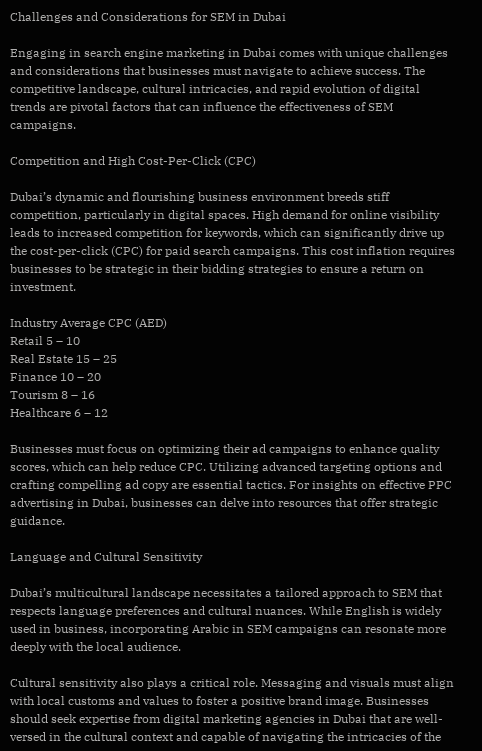Challenges and Considerations for SEM in Dubai

Engaging in search engine marketing in Dubai comes with unique challenges and considerations that businesses must navigate to achieve success. The competitive landscape, cultural intricacies, and rapid evolution of digital trends are pivotal factors that can influence the effectiveness of SEM campaigns.

Competition and High Cost-Per-Click (CPC)

Dubai’s dynamic and flourishing business environment breeds stiff competition, particularly in digital spaces. High demand for online visibility leads to increased competition for keywords, which can significantly drive up the cost-per-click (CPC) for paid search campaigns. This cost inflation requires businesses to be strategic in their bidding strategies to ensure a return on investment.

Industry Average CPC (AED)
Retail 5 – 10
Real Estate 15 – 25
Finance 10 – 20
Tourism 8 – 16
Healthcare 6 – 12

Businesses must focus on optimizing their ad campaigns to enhance quality scores, which can help reduce CPC. Utilizing advanced targeting options and crafting compelling ad copy are essential tactics. For insights on effective PPC advertising in Dubai, businesses can delve into resources that offer strategic guidance.

Language and Cultural Sensitivity

Dubai’s multicultural landscape necessitates a tailored approach to SEM that respects language preferences and cultural nuances. While English is widely used in business, incorporating Arabic in SEM campaigns can resonate more deeply with the local audience.

Cultural sensitivity also plays a critical role. Messaging and visuals must align with local customs and values to foster a positive brand image. Businesses should seek expertise from digital marketing agencies in Dubai that are well-versed in the cultural context and capable of navigating the intricacies of the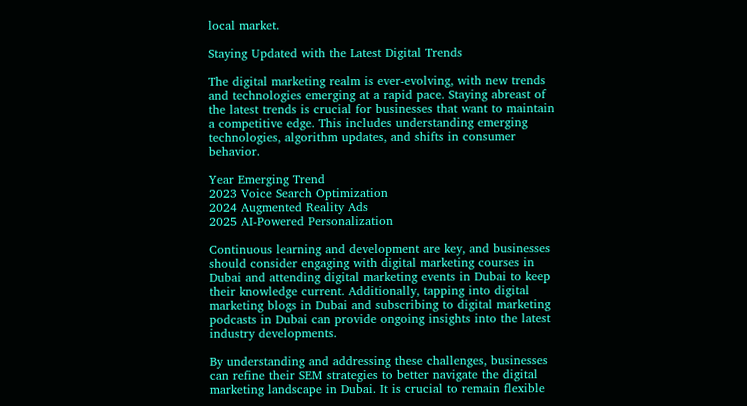local market.

Staying Updated with the Latest Digital Trends

The digital marketing realm is ever-evolving, with new trends and technologies emerging at a rapid pace. Staying abreast of the latest trends is crucial for businesses that want to maintain a competitive edge. This includes understanding emerging technologies, algorithm updates, and shifts in consumer behavior.

Year Emerging Trend
2023 Voice Search Optimization
2024 Augmented Reality Ads
2025 AI-Powered Personalization

Continuous learning and development are key, and businesses should consider engaging with digital marketing courses in Dubai and attending digital marketing events in Dubai to keep their knowledge current. Additionally, tapping into digital marketing blogs in Dubai and subscribing to digital marketing podcasts in Dubai can provide ongoing insights into the latest industry developments.

By understanding and addressing these challenges, businesses can refine their SEM strategies to better navigate the digital marketing landscape in Dubai. It is crucial to remain flexible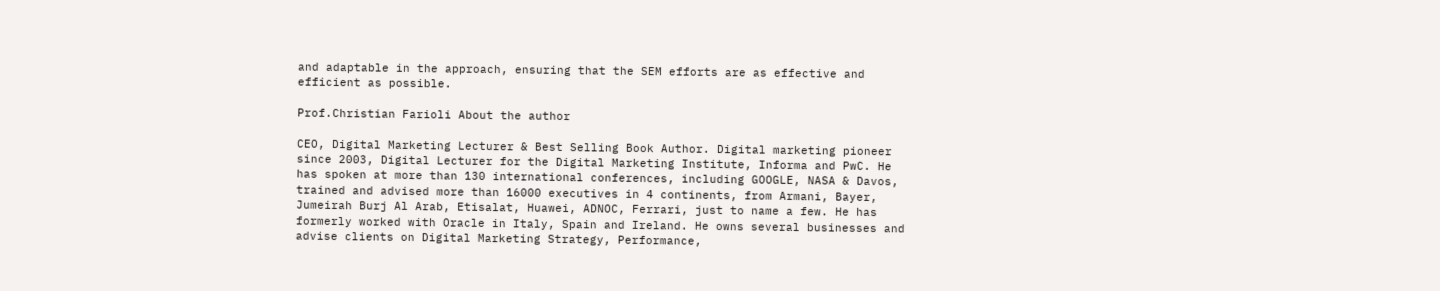and adaptable in the approach, ensuring that the SEM efforts are as effective and efficient as possible.

Prof.Christian Farioli About the author

CEO, Digital Marketing Lecturer & Best Selling Book Author. Digital marketing pioneer since 2003, Digital Lecturer for the Digital Marketing Institute, Informa and PwC. He has spoken at more than 130 international conferences, including GOOGLE, NASA & Davos, trained and advised more than 16000 executives in 4 continents, from Armani, Bayer, Jumeirah Burj Al Arab, Etisalat, Huawei, ADNOC, Ferrari, just to name a few. He has formerly worked with Oracle in Italy, Spain and Ireland. He owns several businesses and advise clients on Digital Marketing Strategy, Performance,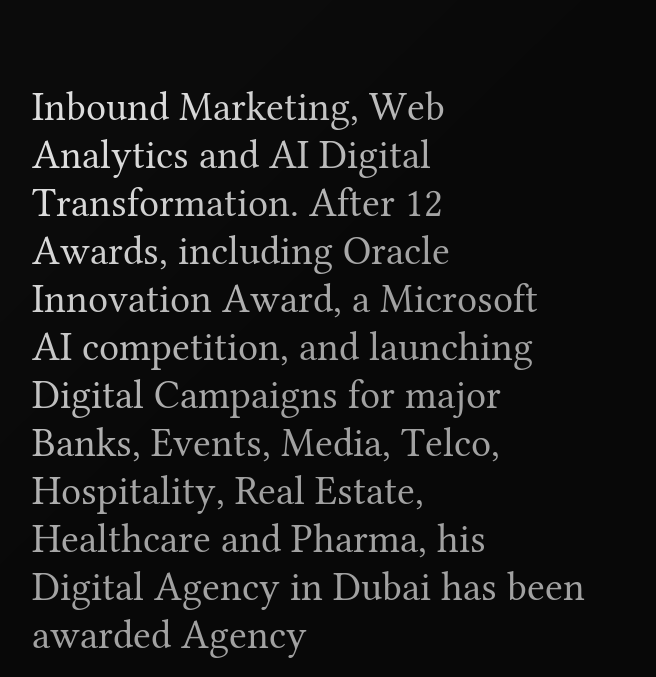Inbound Marketing, Web Analytics and AI Digital Transformation. After 12 Awards, including Oracle Innovation Award, a Microsoft AI competition, and launching Digital Campaigns for major Banks, Events, Media, Telco, Hospitality, Real Estate, Healthcare and Pharma, his Digital Agency in Dubai has been awarded Agency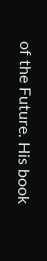of the Future. His book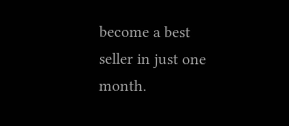become a best seller in just one month.